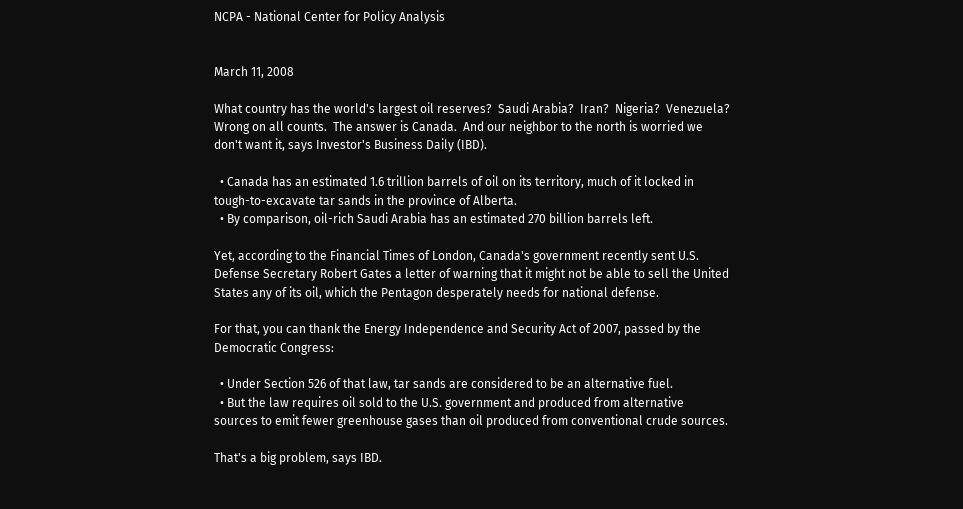NCPA - National Center for Policy Analysis


March 11, 2008

What country has the world's largest oil reserves?  Saudi Arabia?  Iran?  Nigeria?  Venezuela?  Wrong on all counts.  The answer is Canada.  And our neighbor to the north is worried we don't want it, says Investor's Business Daily (IBD).

  • Canada has an estimated 1.6 trillion barrels of oil on its territory, much of it locked in tough-to-excavate tar sands in the province of Alberta.
  • By comparison, oil-rich Saudi Arabia has an estimated 270 billion barrels left.

Yet, according to the Financial Times of London, Canada's government recently sent U.S. Defense Secretary Robert Gates a letter of warning that it might not be able to sell the United States any of its oil, which the Pentagon desperately needs for national defense.

For that, you can thank the Energy Independence and Security Act of 2007, passed by the Democratic Congress:

  • Under Section 526 of that law, tar sands are considered to be an alternative fuel.
  • But the law requires oil sold to the U.S. government and produced from alternative sources to emit fewer greenhouse gases than oil produced from conventional crude sources.

That's a big problem, says IBD.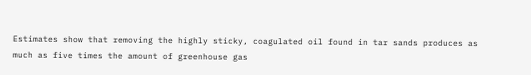Estimates show that removing the highly sticky, coagulated oil found in tar sands produces as much as five times the amount of greenhouse gas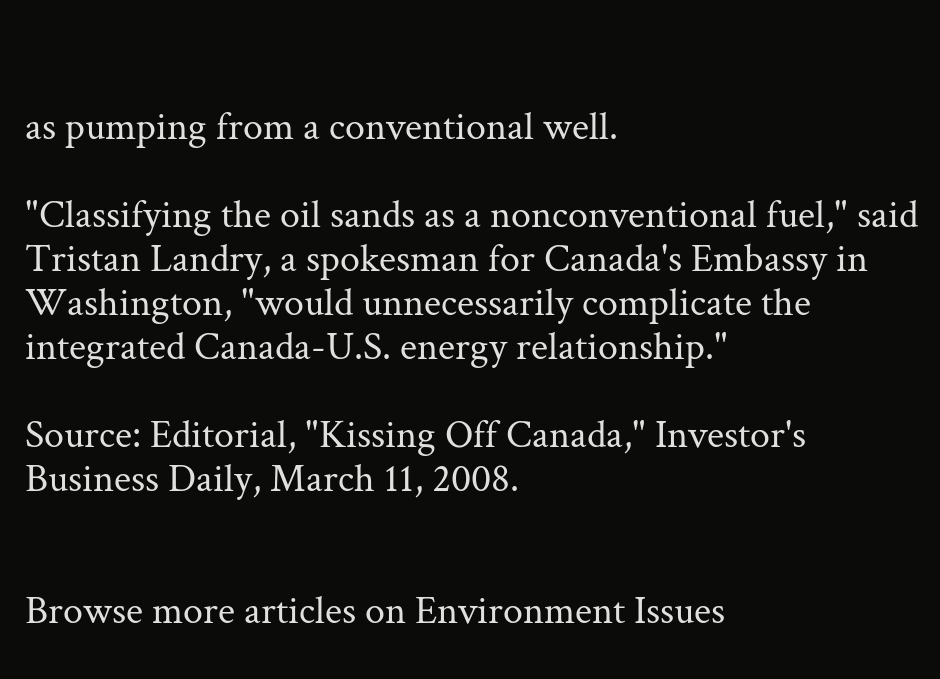as pumping from a conventional well.

"Classifying the oil sands as a nonconventional fuel," said Tristan Landry, a spokesman for Canada's Embassy in Washington, "would unnecessarily complicate the integrated Canada-U.S. energy relationship."

Source: Editorial, "Kissing Off Canada," Investor's Business Daily, March 11, 2008.


Browse more articles on Environment Issues